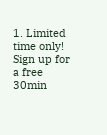1. Limited time only! Sign up for a free 30min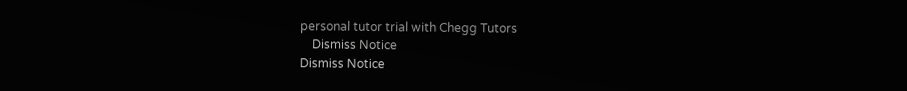personal tutor trial with Chegg Tutors
    Dismiss Notice
Dismiss Notice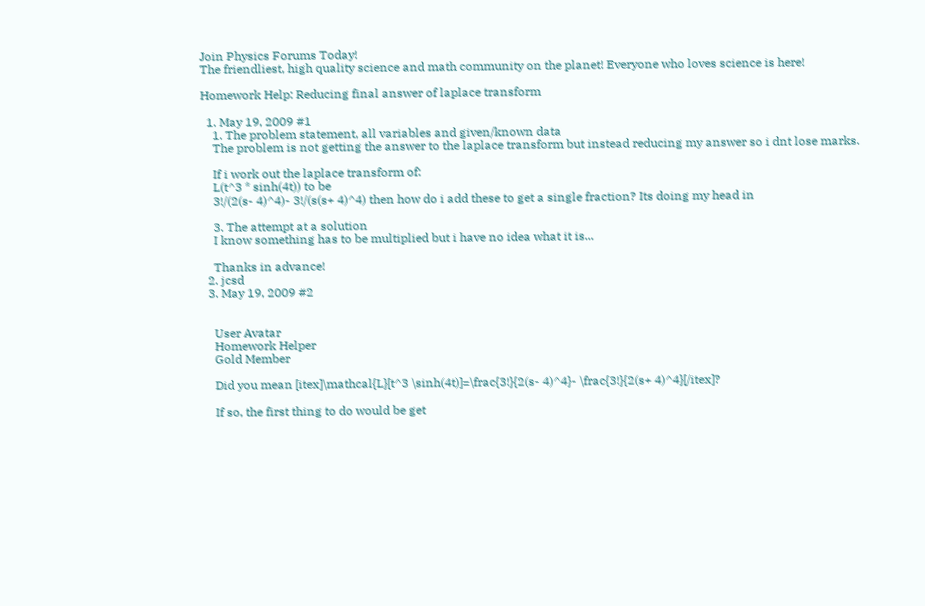Join Physics Forums Today!
The friendliest, high quality science and math community on the planet! Everyone who loves science is here!

Homework Help: Reducing final answer of laplace transform

  1. May 19, 2009 #1
    1. The problem statement, all variables and given/known data
    The problem is not getting the answer to the laplace transform but instead reducing my answer so i dnt lose marks.

    If i work out the laplace transform of:
    L(t^3 * sinh(4t)) to be
    3!/(2(s- 4)^4)- 3!/(s(s+ 4)^4) then how do i add these to get a single fraction? Its doing my head in

    3. The attempt at a solution
    I know something has to be multiplied but i have no idea what it is...

    Thanks in advance!
  2. jcsd
  3. May 19, 2009 #2


    User Avatar
    Homework Helper
    Gold Member

    Did you mean [itex]\mathcal{L}[t^3 \sinh(4t)]=\frac{3!}{2(s- 4)^4}- \frac{3!}{2(s+ 4)^4}[/itex]?

    If so, the first thing to do would be get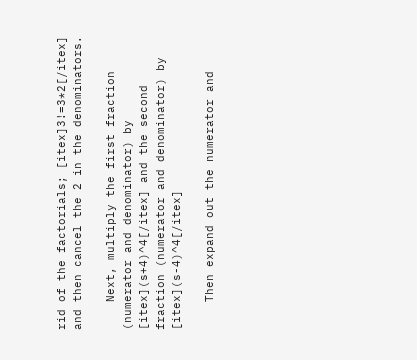rid of the factorials; [itex]3!=3*2[/itex] and then cancel the 2 in the denominators.

    Next, multiply the first fraction (numerator and denominator) by [itex](s+4)^4[/itex] and the second fraction (numerator and denominator) by [itex](s-4)^4[/itex]

    Then expand out the numerator and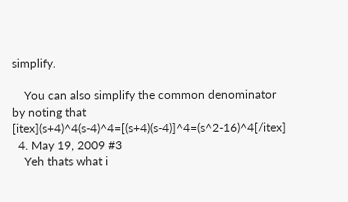simplify.

    You can also simplify the common denominator by noting that [itex](s+4)^4(s-4)^4=[(s+4)(s-4)]^4=(s^2-16)^4[/itex]
  4. May 19, 2009 #3
    Yeh thats what i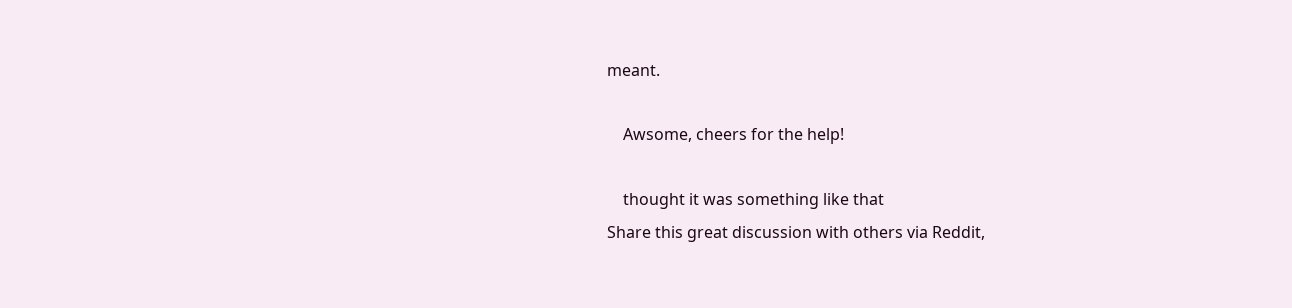meant.

    Awsome, cheers for the help!

    thought it was something like that
Share this great discussion with others via Reddit,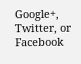Google+, Twitter, or Facebook